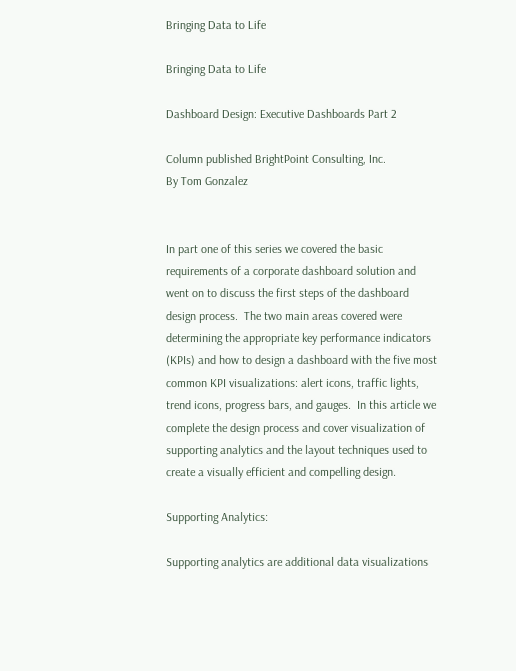Bringing Data to Life

Bringing Data to Life

Dashboard Design: Executive Dashboards Part 2

Column published BrightPoint Consulting, Inc.
By Tom Gonzalez


In part one of this series we covered the basic requirements of a corporate dashboard solution and went on to discuss the first steps of the dashboard design process.  The two main areas covered were determining the appropriate key performance indicators (KPIs) and how to design a dashboard with the five most common KPI visualizations: alert icons, traffic lights, trend icons, progress bars, and gauges.  In this article we complete the design process and cover visualization of supporting analytics and the layout techniques used to create a visually efficient and compelling design.

Supporting Analytics:

Supporting analytics are additional data visualizations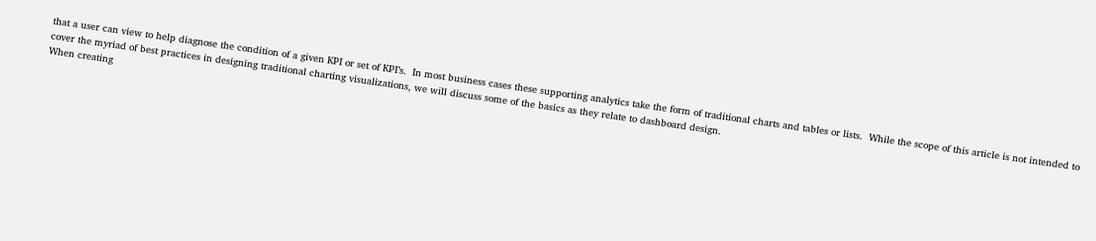that a user can view to help diagnose the condition of a given KPI or set of KPI’s.  In most business cases these supporting analytics take the form of traditional charts and tables or lists.  While the scope of this article is not intended to cover the myriad of best practices in designing traditional charting visualizations, we will discuss some of the basics as they relate to dashboard design.
When creating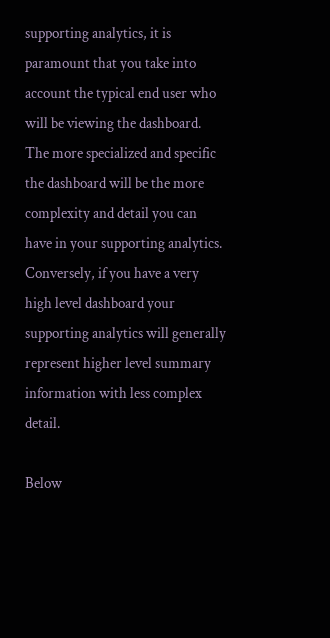supporting analytics, it is paramount that you take into account the typical end user who will be viewing the dashboard.  The more specialized and specific the dashboard will be the more complexity and detail you can have in your supporting analytics.  Conversely, if you have a very high level dashboard your supporting analytics will generally represent higher level summary information with less complex detail.

Below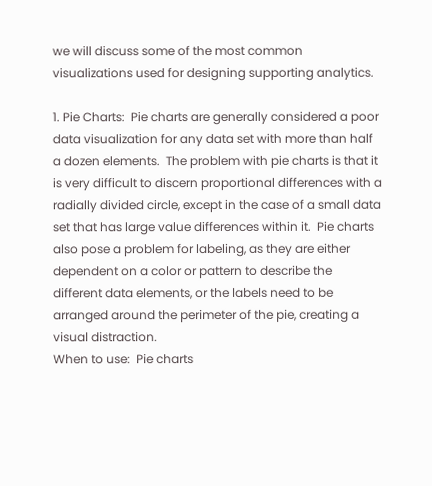we will discuss some of the most common visualizations used for designing supporting analytics.

1. Pie Charts:  Pie charts are generally considered a poor data visualization for any data set with more than half a dozen elements.  The problem with pie charts is that it is very difficult to discern proportional differences with a radially divided circle, except in the case of a small data set that has large value differences within it.  Pie charts also pose a problem for labeling, as they are either dependent on a color or pattern to describe the different data elements, or the labels need to be arranged around the perimeter of the pie, creating a visual distraction.
When to use:  Pie charts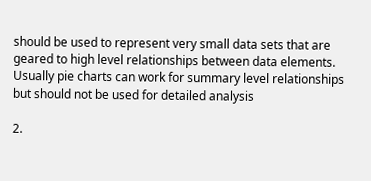should be used to represent very small data sets that are geared to high level relationships between data elements.  Usually pie charts can work for summary level relationships but should not be used for detailed analysis

2.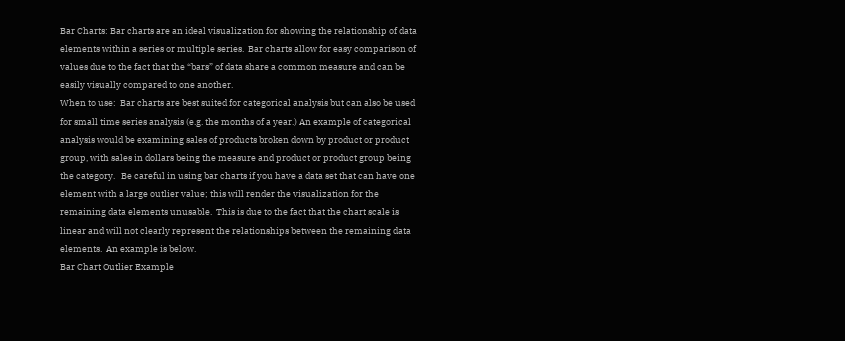Bar Charts: Bar charts are an ideal visualization for showing the relationship of data elements within a series or multiple series.  Bar charts allow for easy comparison of values due to the fact that the “bars” of data share a common measure and can be easily visually compared to one another.
When to use:  Bar charts are best suited for categorical analysis but can also be used for small time series analysis (e.g. the months of a year.) An example of categorical analysis would be examining sales of products broken down by product or product group, with sales in dollars being the measure and product or product group being the category.   Be careful in using bar charts if you have a data set that can have one element with a large outlier value; this will render the visualization for the remaining data elements unusable.  This is due to the fact that the chart scale is linear and will not clearly represent the relationships between the remaining data elements.  An example is below.
Bar Chart Outlier Example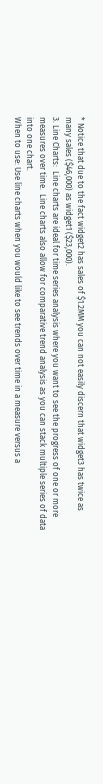* Notice that due to the fact widget2 has sales of $1.2MM you can not easily discern that widget3 has twice as many sales ($46,000) as widget1 ($23,000).
3. Line Charts:  Line charts are ideal for time series analysis where you want to see the progress of one or more measures over time.  Line charts also allow for comparative trend analysis as you can stack multiple series of data into one chart.
When to use: Use line charts when you would like to see trends over time in a measure versus a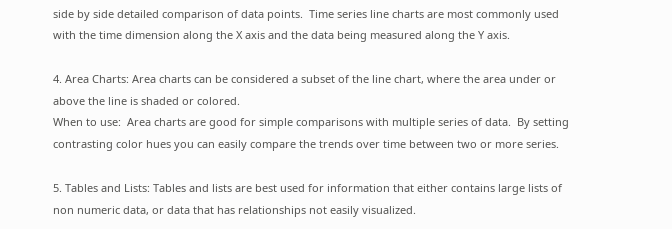side by side detailed comparison of data points.  Time series line charts are most commonly used with the time dimension along the X axis and the data being measured along the Y axis.

4. Area Charts: Area charts can be considered a subset of the line chart, where the area under or above the line is shaded or colored.
When to use:  Area charts are good for simple comparisons with multiple series of data.  By setting contrasting color hues you can easily compare the trends over time between two or more series.

5. Tables and Lists: Tables and lists are best used for information that either contains large lists of non numeric data, or data that has relationships not easily visualized.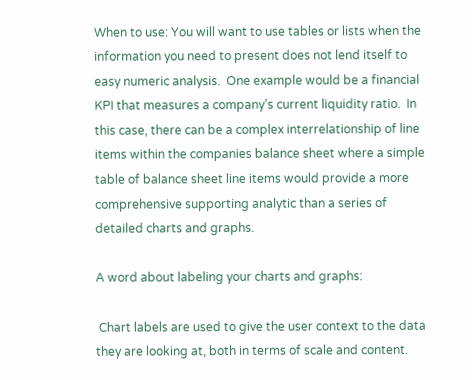When to use: You will want to use tables or lists when the information you need to present does not lend itself to easy numeric analysis.  One example would be a financial KPI that measures a company’s current liquidity ratio.  In this case, there can be a complex interrelationship of line items within the companies balance sheet where a simple table of balance sheet line items would provide a more comprehensive supporting analytic than a series of detailed charts and graphs.

A word about labeling your charts and graphs:

 Chart labels are used to give the user context to the data they are looking at, both in terms of scale and content.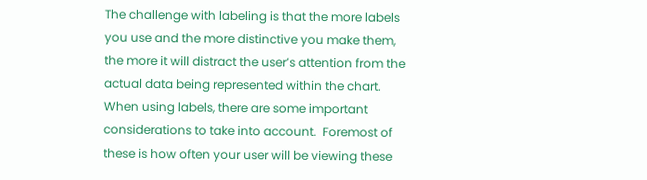The challenge with labeling is that the more labels you use and the more distinctive you make them, the more it will distract the user’s attention from the actual data being represented within the chart. When using labels, there are some important considerations to take into account.  Foremost of these is how often your user will be viewing these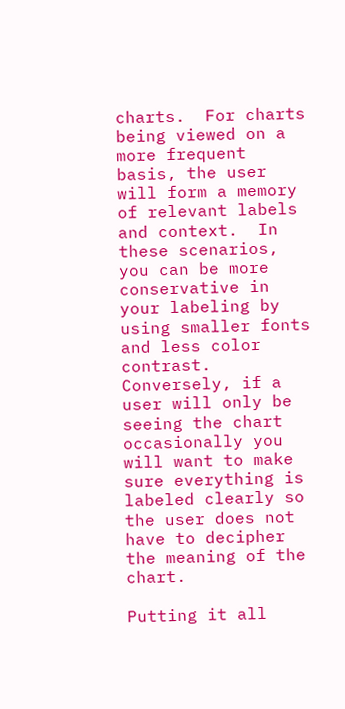charts.  For charts being viewed on a more frequent basis, the user will form a memory of relevant labels and context.  In these scenarios, you can be more conservative in your labeling by using smaller fonts and less color contrast.  Conversely, if a user will only be seeing the chart occasionally you will want to make sure everything is labeled clearly so the user does not have to decipher the meaning of the chart.

Putting it all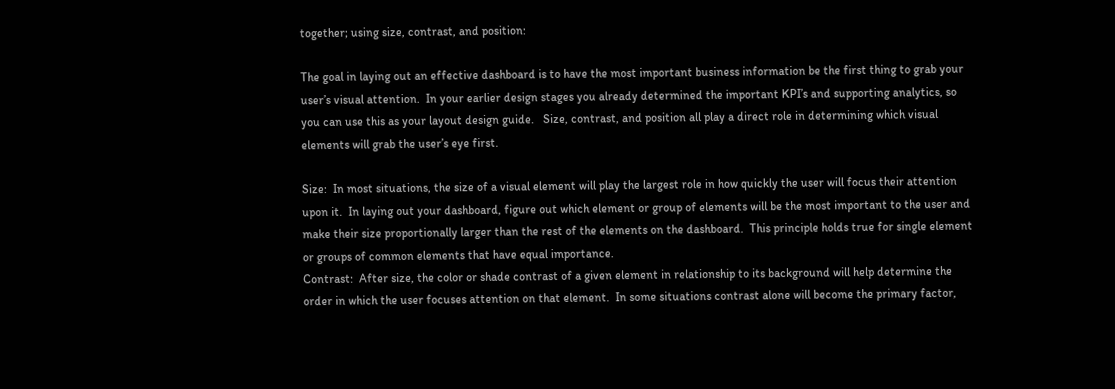together; using size, contrast, and position:

The goal in laying out an effective dashboard is to have the most important business information be the first thing to grab your user’s visual attention.  In your earlier design stages you already determined the important KPI’s and supporting analytics, so you can use this as your layout design guide.   Size, contrast, and position all play a direct role in determining which visual elements will grab the user’s eye first.

Size:  In most situations, the size of a visual element will play the largest role in how quickly the user will focus their attention upon it.  In laying out your dashboard, figure out which element or group of elements will be the most important to the user and make their size proportionally larger than the rest of the elements on the dashboard.  This principle holds true for single element or groups of common elements that have equal importance.
Contrast:  After size, the color or shade contrast of a given element in relationship to its background will help determine the order in which the user focuses attention on that element.  In some situations contrast alone will become the primary factor,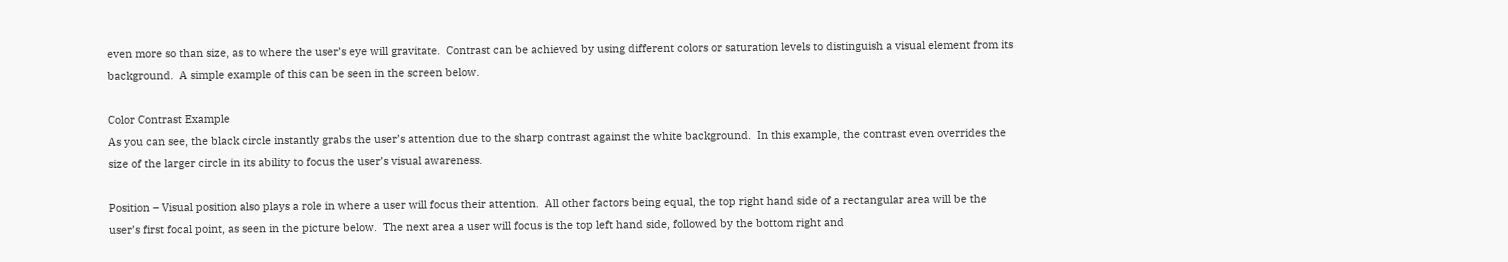even more so than size, as to where the user’s eye will gravitate.  Contrast can be achieved by using different colors or saturation levels to distinguish a visual element from its background.  A simple example of this can be seen in the screen below.

Color Contrast Example
As you can see, the black circle instantly grabs the user’s attention due to the sharp contrast against the white background.  In this example, the contrast even overrides the size of the larger circle in its ability to focus the user’s visual awareness.

Position – Visual position also plays a role in where a user will focus their attention.  All other factors being equal, the top right hand side of a rectangular area will be the user’s first focal point, as seen in the picture below.  The next area a user will focus is the top left hand side, followed by the bottom right and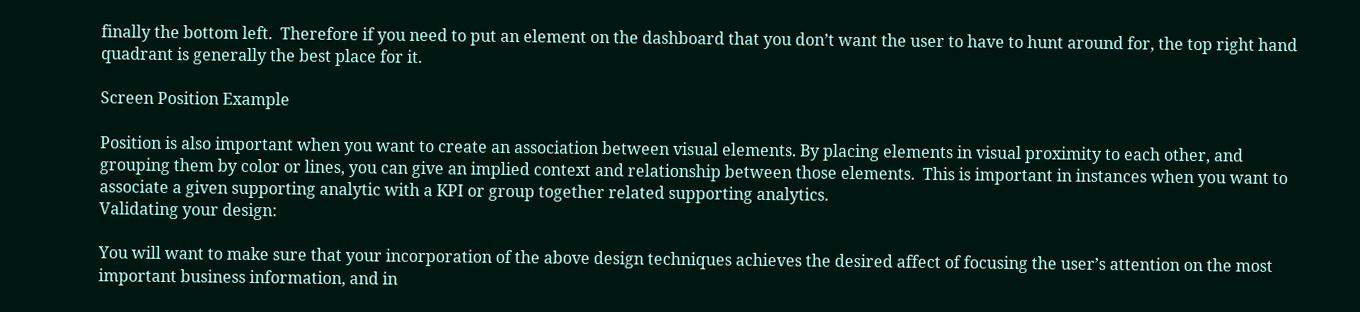finally the bottom left.  Therefore if you need to put an element on the dashboard that you don’t want the user to have to hunt around for, the top right hand quadrant is generally the best place for it.

Screen Position Example

Position is also important when you want to create an association between visual elements. By placing elements in visual proximity to each other, and grouping them by color or lines, you can give an implied context and relationship between those elements.  This is important in instances when you want to associate a given supporting analytic with a KPI or group together related supporting analytics.
Validating your design:

You will want to make sure that your incorporation of the above design techniques achieves the desired affect of focusing the user’s attention on the most important business information, and in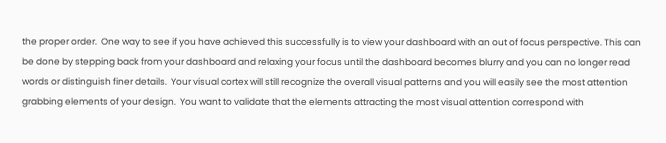the proper order.  One way to see if you have achieved this successfully is to view your dashboard with an out of focus perspective. This can be done by stepping back from your dashboard and relaxing your focus until the dashboard becomes blurry and you can no longer read words or distinguish finer details.  Your visual cortex will still recognize the overall visual patterns and you will easily see the most attention grabbing elements of your design.  You want to validate that the elements attracting the most visual attention correspond with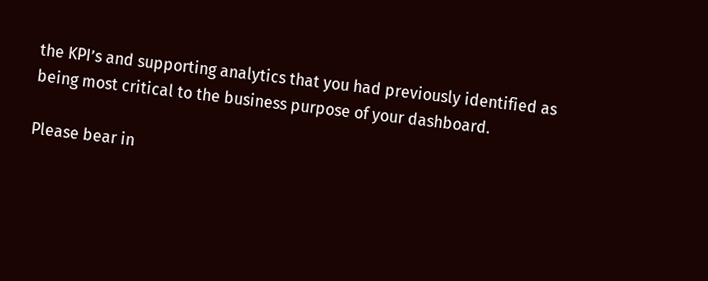the KPI’s and supporting analytics that you had previously identified as being most critical to the business purpose of your dashboard.

Please bear in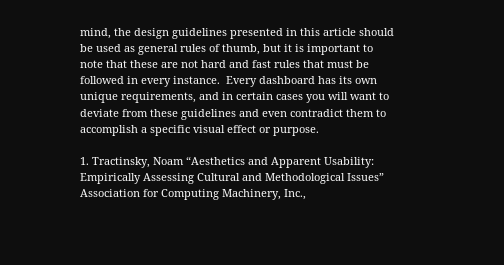mind, the design guidelines presented in this article should be used as general rules of thumb, but it is important to note that these are not hard and fast rules that must be followed in every instance.  Every dashboard has its own unique requirements, and in certain cases you will want to deviate from these guidelines and even contradict them to accomplish a specific visual effect or purpose.

1. Tractinsky, Noam “Aesthetics and Apparent Usability: Empirically Assessing Cultural and Methodological Issues” Association for Computing Machinery, Inc.,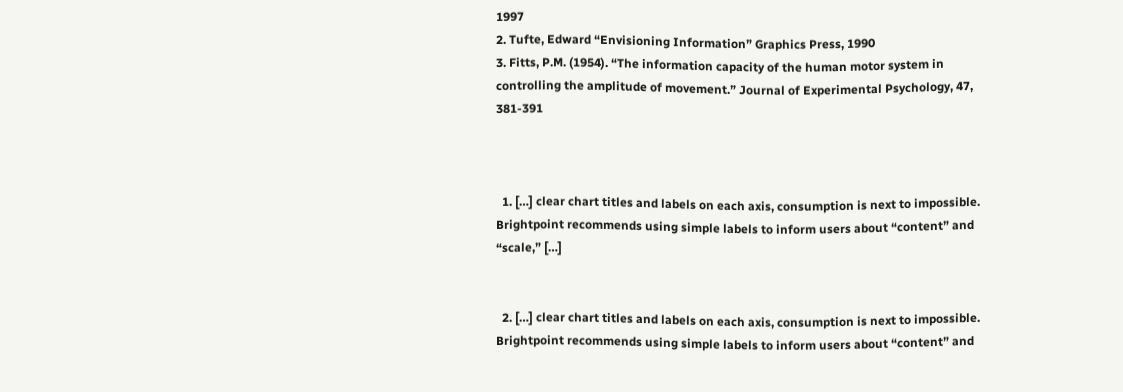1997
2. Tufte, Edward “Envisioning Information” Graphics Press, 1990
3. Fitts, P.M. (1954). “The information capacity of the human motor system in controlling the amplitude of movement.” Journal of Experimental Psychology, 47, 381-391



  1. […] clear chart titles and labels on each axis, consumption is next to impossible. Brightpoint recommends using simple labels to inform users about “content” and “scale,” […]


  2. […] clear chart titles and labels on each axis, consumption is next to impossible. Brightpoint recommends using simple labels to inform users about “content” and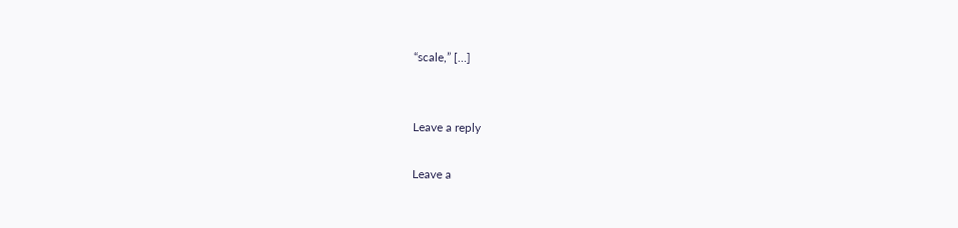“scale,” […]


Leave a reply

Leave a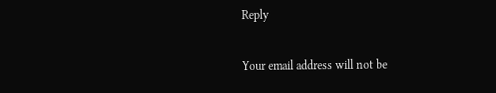Reply

Your email address will not be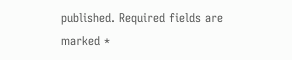published. Required fields are marked *